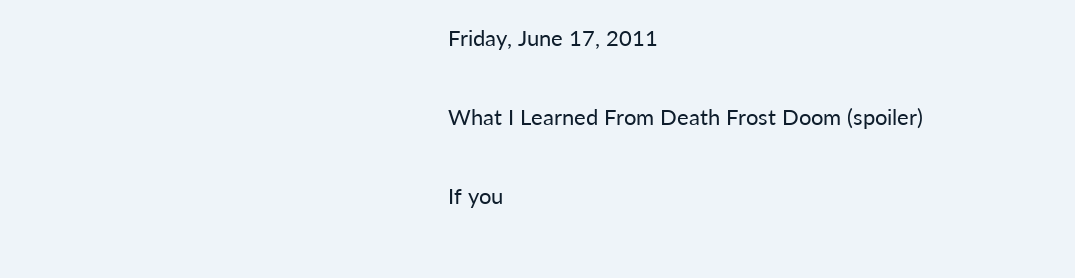Friday, June 17, 2011

What I Learned From Death Frost Doom (spoiler)

If you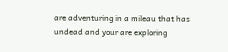are adventuring in a mileau that has undead and your are exploring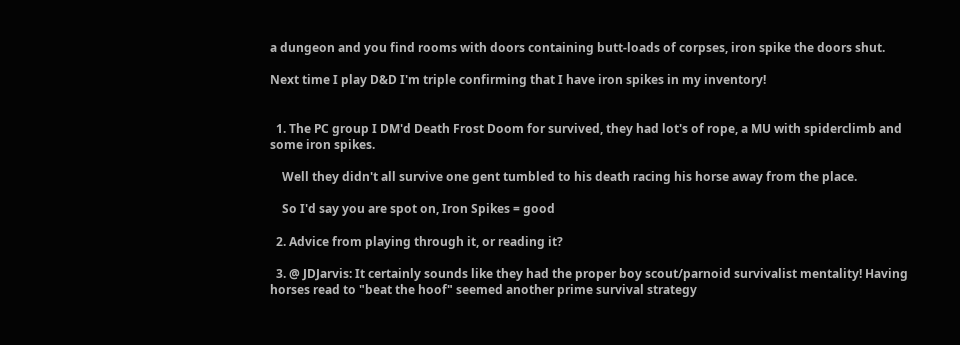a dungeon and you find rooms with doors containing butt-loads of corpses, iron spike the doors shut.

Next time I play D&D I'm triple confirming that I have iron spikes in my inventory!


  1. The PC group I DM'd Death Frost Doom for survived, they had lot's of rope, a MU with spiderclimb and some iron spikes.

    Well they didn't all survive one gent tumbled to his death racing his horse away from the place.

    So I'd say you are spot on, Iron Spikes = good

  2. Advice from playing through it, or reading it?

  3. @ JDJarvis: It certainly sounds like they had the proper boy scout/parnoid survivalist mentality! Having horses read to "beat the hoof" seemed another prime survival strategy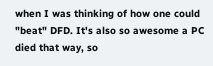when I was thinking of how one could "beat" DFD. It's also so awesome a PC died that way, so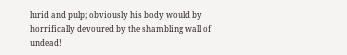lurid and pulp; obviously his body would by horrifically devoured by the shambling wall of undead!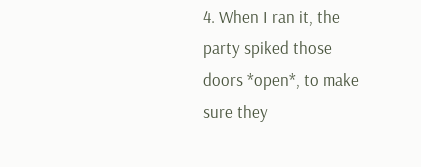4. When I ran it, the party spiked those doors *open*, to make sure they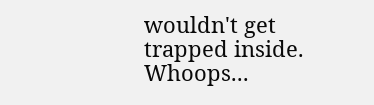wouldn't get trapped inside. Whoops...